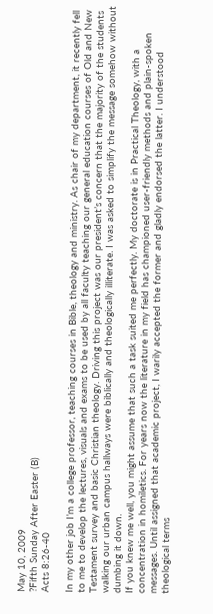May 10, 2009
?Fifth Sunday After Easter (B)
Acts 8:26-40

In my other job I’m a college professor, teaching courses in Bible, theology and ministry. As chair of my department, it recently fell to me to develop the lectures, visuals and exams to be used by all faculty teaching our general education courses of Old and New Testament survey and basic Christian theology. Driving this project was our president’s concern that the majority of the students walking our urban campus hallways were biblically and theologically illiterate. I was asked to simplify the message somehow without dumbing it down.
If you knew me well, you might assume that such a task suited me perfectly. My doctorate is in Practical Theology, with a concentration in homiletics. For years now the literature in my field has championed user-friendly methods and plain-spoken messages. Until assigned that academic project, I warily accepted the former and gladly endorsed the latter. I understood theological terms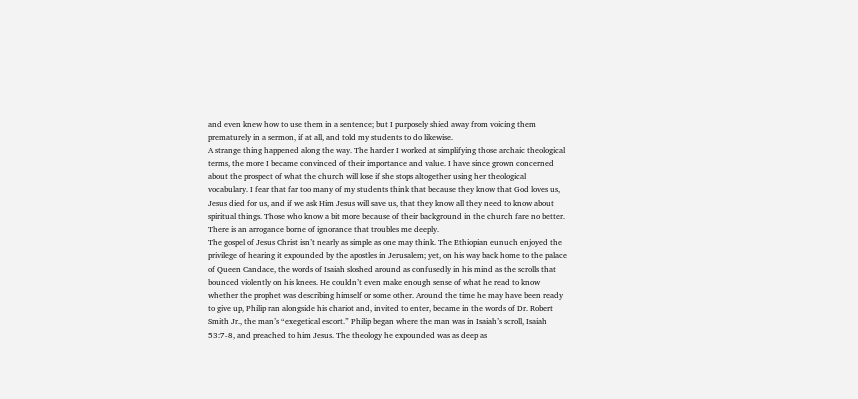and even knew how to use them in a sentence; but I purposely shied away from voicing them prematurely in a sermon, if at all, and told my students to do likewise.
A strange thing happened along the way. The harder I worked at simplifying those archaic theological terms, the more I became convinced of their importance and value. I have since grown concerned about the prospect of what the church will lose if she stops altogether using her theological vocabulary. I fear that far too many of my students think that because they know that God loves us, Jesus died for us, and if we ask Him Jesus will save us, that they know all they need to know about spiritual things. Those who know a bit more because of their background in the church fare no better. There is an arrogance borne of ignorance that troubles me deeply.
The gospel of Jesus Christ isn’t nearly as simple as one may think. The Ethiopian eunuch enjoyed the privilege of hearing it expounded by the apostles in Jerusalem; yet, on his way back home to the palace of Queen Candace, the words of Isaiah sloshed around as confusedly in his mind as the scrolls that bounced violently on his knees. He couldn’t even make enough sense of what he read to know whether the prophet was describing himself or some other. Around the time he may have been ready to give up, Philip ran alongside his chariot and, invited to enter, became in the words of Dr. Robert Smith Jr., the man’s “exegetical escort.” Philip began where the man was in Isaiah’s scroll, Isaiah 53:7-8, and preached to him Jesus. The theology he expounded was as deep as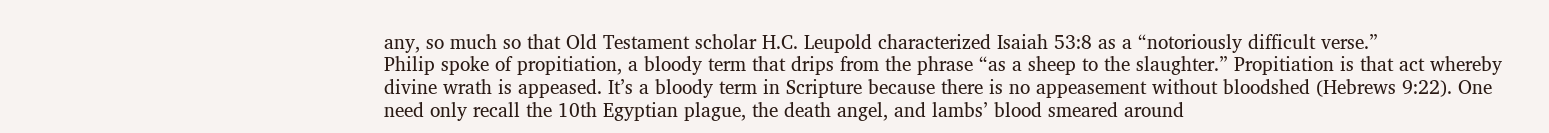any, so much so that Old Testament scholar H.C. Leupold characterized Isaiah 53:8 as a “notoriously difficult verse.”
Philip spoke of propitiation, a bloody term that drips from the phrase “as a sheep to the slaughter.” Propitiation is that act whereby divine wrath is appeased. It’s a bloody term in Scripture because there is no appeasement without bloodshed (Hebrews 9:22). One need only recall the 10th Egyptian plague, the death angel, and lambs’ blood smeared around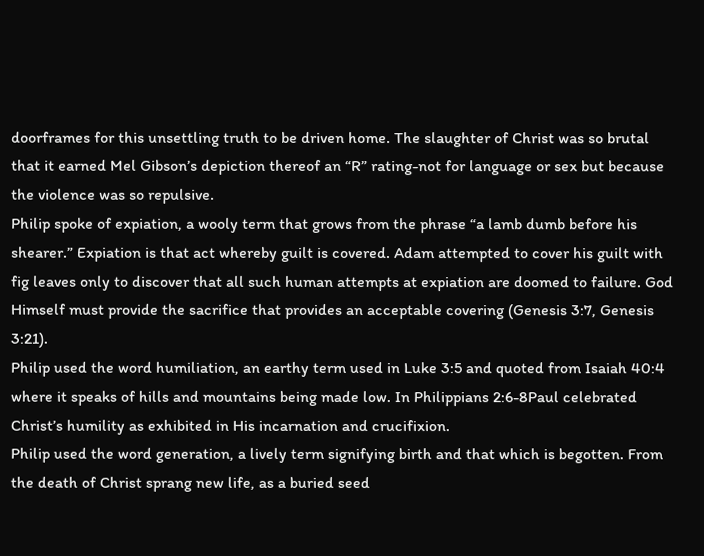doorframes for this unsettling truth to be driven home. The slaughter of Christ was so brutal that it earned Mel Gibson’s depiction thereof an “R” rating-not for language or sex but because the violence was so repulsive.
Philip spoke of expiation, a wooly term that grows from the phrase “a lamb dumb before his shearer.” Expiation is that act whereby guilt is covered. Adam attempted to cover his guilt with fig leaves only to discover that all such human attempts at expiation are doomed to failure. God Himself must provide the sacrifice that provides an acceptable covering (Genesis 3:7, Genesis 3:21).
Philip used the word humiliation, an earthy term used in Luke 3:5 and quoted from Isaiah 40:4 where it speaks of hills and mountains being made low. In Philippians 2:6-8Paul celebrated Christ’s humility as exhibited in His incarnation and crucifixion.
Philip used the word generation, a lively term signifying birth and that which is begotten. From the death of Christ sprang new life, as a buried seed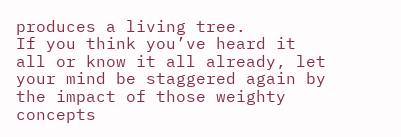produces a living tree.
If you think you’ve heard it all or know it all already, let your mind be staggered again by the impact of those weighty concepts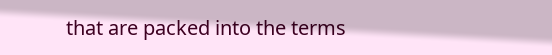that are packed into the terms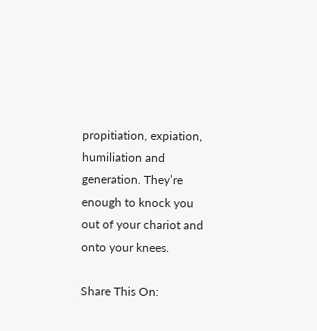propitiation, expiation, humiliation and generation. They’re enough to knock you out of your chariot and onto your knees.

Share This On: